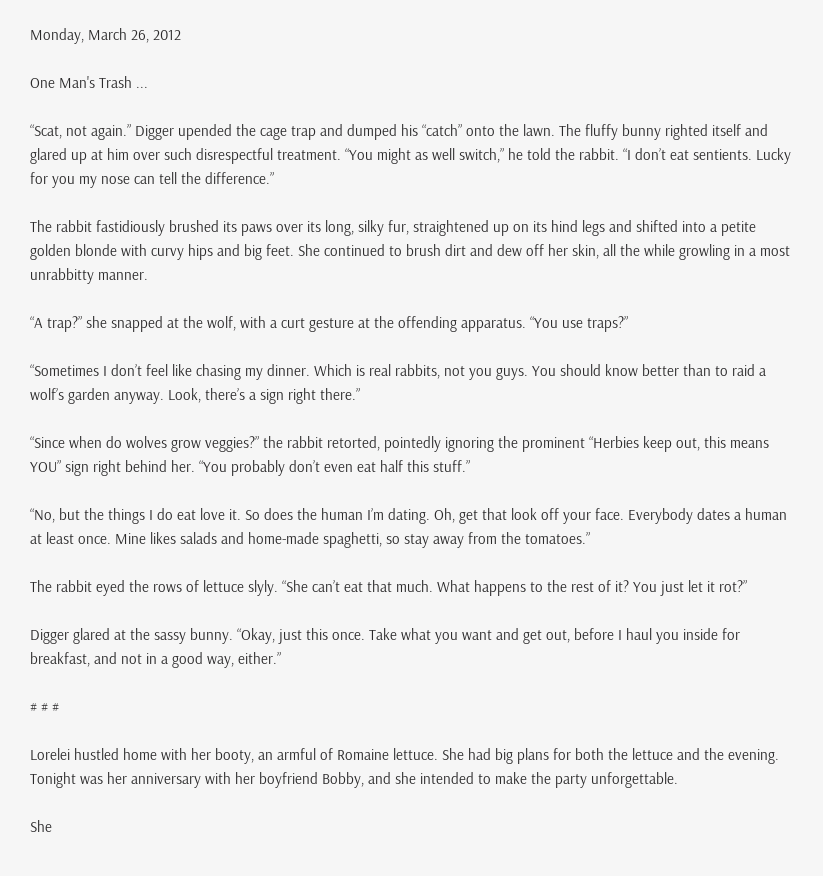Monday, March 26, 2012

One Man's Trash ...

“Scat, not again.” Digger upended the cage trap and dumped his “catch” onto the lawn. The fluffy bunny righted itself and glared up at him over such disrespectful treatment. “You might as well switch,” he told the rabbit. “I don’t eat sentients. Lucky for you my nose can tell the difference.”

The rabbit fastidiously brushed its paws over its long, silky fur, straightened up on its hind legs and shifted into a petite golden blonde with curvy hips and big feet. She continued to brush dirt and dew off her skin, all the while growling in a most unrabbitty manner.

“A trap?” she snapped at the wolf, with a curt gesture at the offending apparatus. “You use traps?”

“Sometimes I don’t feel like chasing my dinner. Which is real rabbits, not you guys. You should know better than to raid a wolf’s garden anyway. Look, there’s a sign right there.”

“Since when do wolves grow veggies?” the rabbit retorted, pointedly ignoring the prominent “Herbies keep out, this means YOU” sign right behind her. “You probably don’t even eat half this stuff.”

“No, but the things I do eat love it. So does the human I’m dating. Oh, get that look off your face. Everybody dates a human at least once. Mine likes salads and home-made spaghetti, so stay away from the tomatoes.”

The rabbit eyed the rows of lettuce slyly. “She can’t eat that much. What happens to the rest of it? You just let it rot?”

Digger glared at the sassy bunny. “Okay, just this once. Take what you want and get out, before I haul you inside for breakfast, and not in a good way, either.”

# # #

Lorelei hustled home with her booty, an armful of Romaine lettuce. She had big plans for both the lettuce and the evening. Tonight was her anniversary with her boyfriend Bobby, and she intended to make the party unforgettable.

She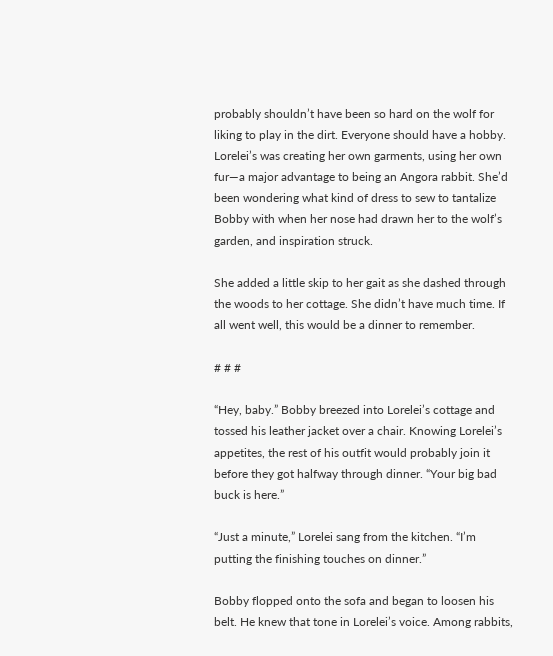probably shouldn’t have been so hard on the wolf for liking to play in the dirt. Everyone should have a hobby. Lorelei’s was creating her own garments, using her own fur—a major advantage to being an Angora rabbit. She’d been wondering what kind of dress to sew to tantalize Bobby with when her nose had drawn her to the wolf’s garden, and inspiration struck.

She added a little skip to her gait as she dashed through the woods to her cottage. She didn’t have much time. If all went well, this would be a dinner to remember.

# # #

“Hey, baby.” Bobby breezed into Lorelei’s cottage and tossed his leather jacket over a chair. Knowing Lorelei’s appetites, the rest of his outfit would probably join it before they got halfway through dinner. “Your big bad buck is here.”

“Just a minute,” Lorelei sang from the kitchen. “I’m putting the finishing touches on dinner.”

Bobby flopped onto the sofa and began to loosen his belt. He knew that tone in Lorelei’s voice. Among rabbits,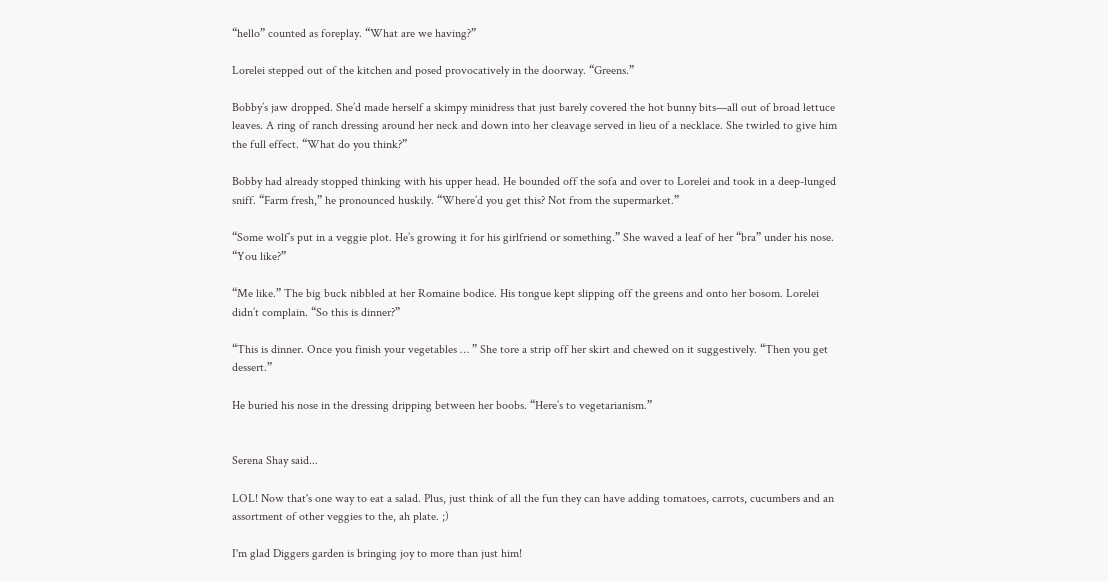“hello” counted as foreplay. “What are we having?”

Lorelei stepped out of the kitchen and posed provocatively in the doorway. “Greens.”

Bobby’s jaw dropped. She’d made herself a skimpy minidress that just barely covered the hot bunny bits—all out of broad lettuce leaves. A ring of ranch dressing around her neck and down into her cleavage served in lieu of a necklace. She twirled to give him the full effect. “What do you think?”

Bobby had already stopped thinking with his upper head. He bounded off the sofa and over to Lorelei and took in a deep-lunged sniff. “Farm fresh,” he pronounced huskily. “Where’d you get this? Not from the supermarket.”

“Some wolf’s put in a veggie plot. He’s growing it for his girlfriend or something.” She waved a leaf of her “bra” under his nose. “You like?”

“Me like.” The big buck nibbled at her Romaine bodice. His tongue kept slipping off the greens and onto her bosom. Lorelei didn’t complain. “So this is dinner?”

“This is dinner. Once you finish your vegetables … ” She tore a strip off her skirt and chewed on it suggestively. “Then you get dessert.”

He buried his nose in the dressing dripping between her boobs. “Here’s to vegetarianism.”


Serena Shay said...

LOL! Now that's one way to eat a salad. Plus, just think of all the fun they can have adding tomatoes, carrots, cucumbers and an assortment of other veggies to the, ah plate. ;)

I'm glad Diggers garden is bringing joy to more than just him!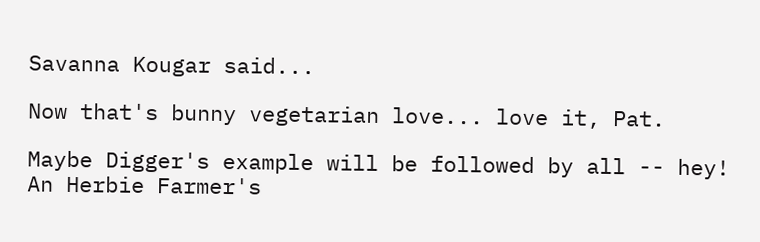Savanna Kougar said...

Now that's bunny vegetarian love... love it, Pat.

Maybe Digger's example will be followed by all -- hey! An Herbie Farmer's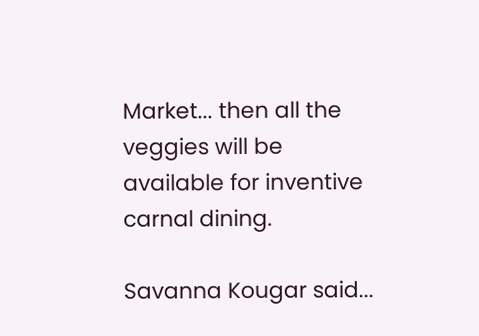Market... then all the veggies will be available for inventive carnal dining.

Savanna Kougar said...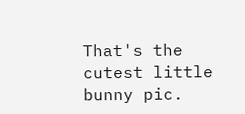That's the cutest little bunny pic.